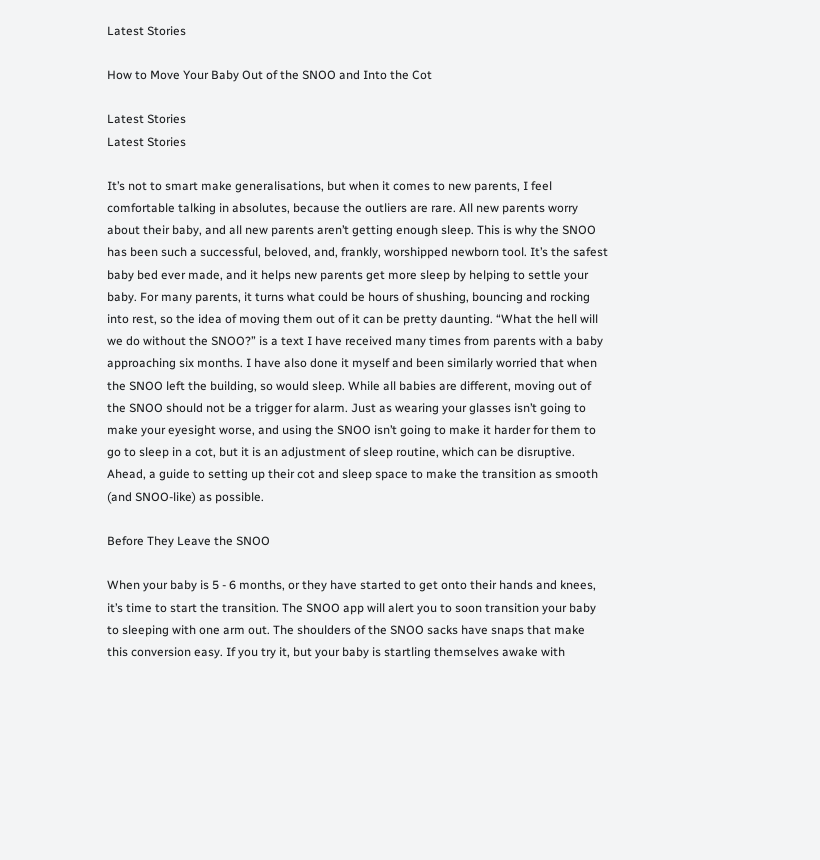Latest Stories

How to Move Your Baby Out of the SNOO and Into the Cot

Latest Stories
Latest Stories

It’s not to smart make generalisations, but when it comes to new parents, I feel comfortable talking in absolutes, because the outliers are rare. All new parents worry about their baby, and all new parents aren’t getting enough sleep. This is why the SNOO has been such a successful, beloved, and, frankly, worshipped newborn tool. It’s the safest baby bed ever made, and it helps new parents get more sleep by helping to settle your baby. For many parents, it turns what could be hours of shushing, bouncing and rocking into rest, so the idea of moving them out of it can be pretty daunting. “What the hell will we do without the SNOO?” is a text I have received many times from parents with a baby approaching six months. I have also done it myself and been similarly worried that when the SNOO left the building, so would sleep. While all babies are different, moving out of the SNOO should not be a trigger for alarm. Just as wearing your glasses isn’t going to make your eyesight worse, and using the SNOO isn’t going to make it harder for them to go to sleep in a cot, but it is an adjustment of sleep routine, which can be disruptive. Ahead, a guide to setting up their cot and sleep space to make the transition as smooth (and SNOO-like) as possible.

Before They Leave the SNOO

When your baby is 5 - 6 months, or they have started to get onto their hands and knees, it’s time to start the transition. The SNOO app will alert you to soon transition your baby to sleeping with one arm out. The shoulders of the SNOO sacks have snaps that make this conversion easy. If you try it, but your baby is startling themselves awake with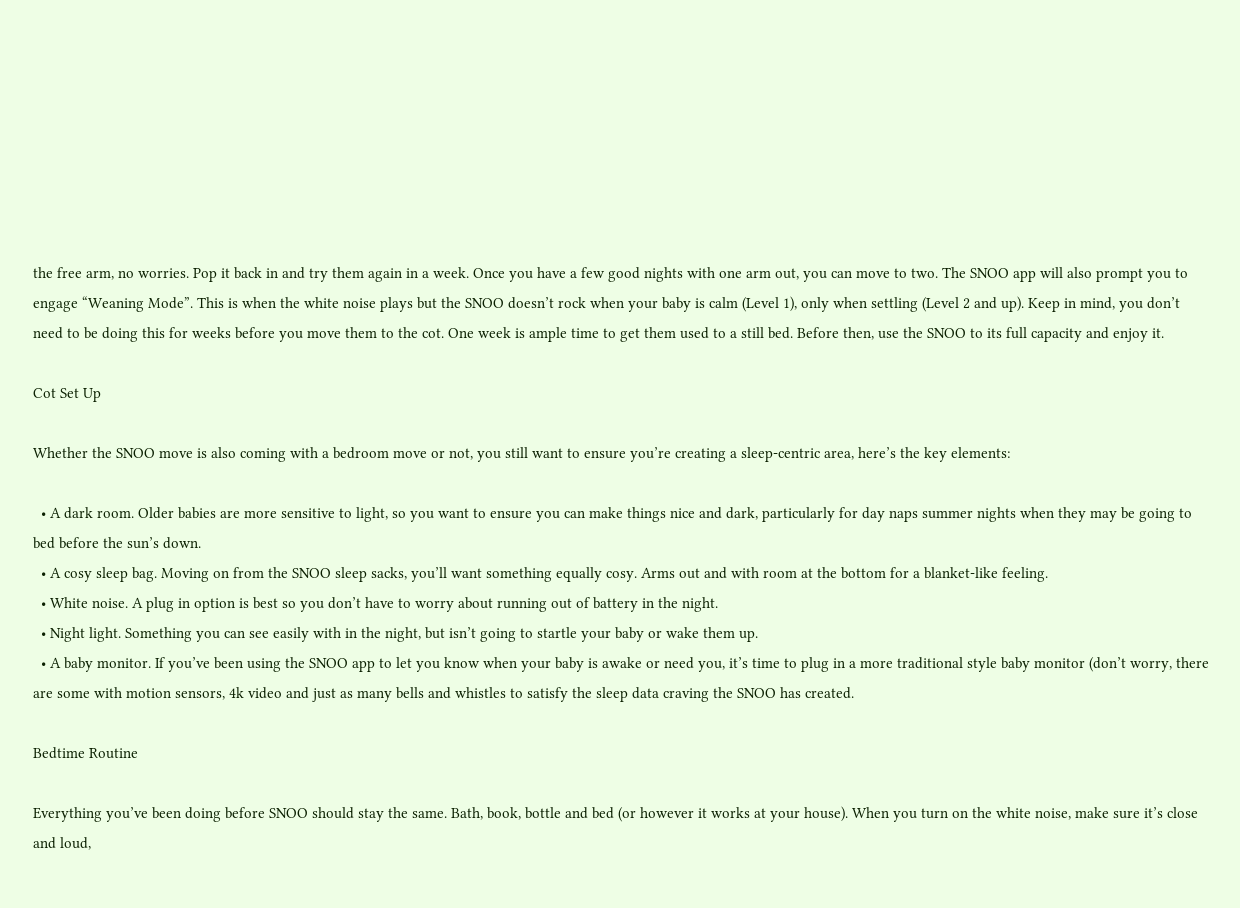the free arm, no worries. Pop it back in and try them again in a week. Once you have a few good nights with one arm out, you can move to two. The SNOO app will also prompt you to engage “Weaning Mode”. This is when the white noise plays but the SNOO doesn’t rock when your baby is calm (Level 1), only when settling (Level 2 and up). Keep in mind, you don’t need to be doing this for weeks before you move them to the cot. One week is ample time to get them used to a still bed. Before then, use the SNOO to its full capacity and enjoy it.

Cot Set Up

Whether the SNOO move is also coming with a bedroom move or not, you still want to ensure you’re creating a sleep-centric area, here’s the key elements:

  • A dark room. Older babies are more sensitive to light, so you want to ensure you can make things nice and dark, particularly for day naps summer nights when they may be going to bed before the sun’s down.
  • A cosy sleep bag. Moving on from the SNOO sleep sacks, you’ll want something equally cosy. Arms out and with room at the bottom for a blanket-like feeling.
  • White noise. A plug in option is best so you don’t have to worry about running out of battery in the night.
  • Night light. Something you can see easily with in the night, but isn’t going to startle your baby or wake them up.
  • A baby monitor. If you’ve been using the SNOO app to let you know when your baby is awake or need you, it’s time to plug in a more traditional style baby monitor (don’t worry, there are some with motion sensors, 4k video and just as many bells and whistles to satisfy the sleep data craving the SNOO has created.

Bedtime Routine

Everything you’ve been doing before SNOO should stay the same. Bath, book, bottle and bed (or however it works at your house). When you turn on the white noise, make sure it’s close and loud,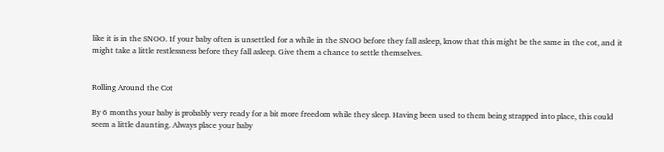like it is in the SNOO. If your baby often is unsettled for a while in the SNOO before they fall asleep, know that this might be the same in the cot, and it might take a little restlessness before they fall asleep. Give them a chance to settle themselves.


Rolling Around the Cot

By 6 months your baby is probably very ready for a bit more freedom while they sleep. Having been used to them being strapped into place, this could seem a little daunting. Always place your baby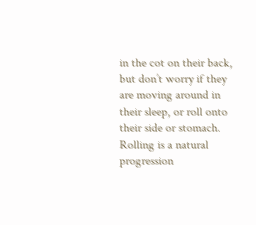in the cot on their back, but don’t worry if they are moving around in their sleep, or roll onto their side or stomach. Rolling is a natural progression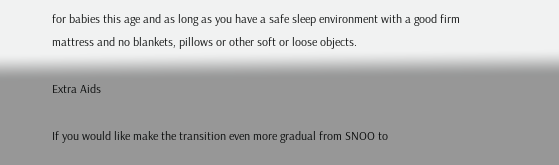for babies this age and as long as you have a safe sleep environment with a good firm mattress and no blankets, pillows or other soft or loose objects.

Extra Aids

If you would like make the transition even more gradual from SNOO to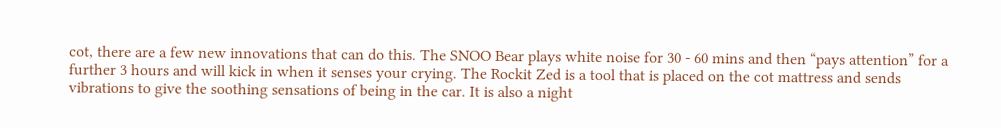cot, there are a few new innovations that can do this. The SNOO Bear plays white noise for 30 - 60 mins and then “pays attention” for a further 3 hours and will kick in when it senses your crying. The Rockit Zed is a tool that is placed on the cot mattress and sends vibrations to give the soothing sensations of being in the car. It is also a night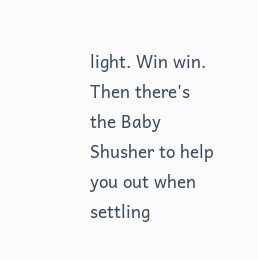light. Win win. Then there's the Baby Shusher to help you out when settling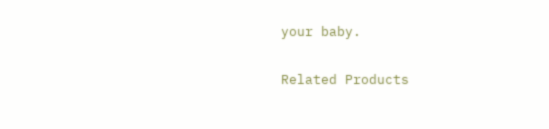your baby.

Related Products